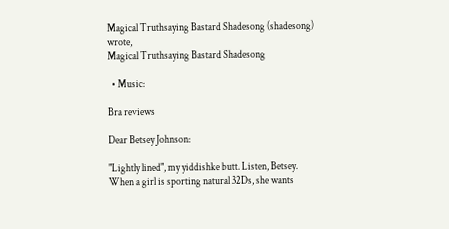Magical Truthsaying Bastard Shadesong (shadesong) wrote,
Magical Truthsaying Bastard Shadesong

  • Music:

Bra reviews

Dear Betsey Johnson:

"Lightly lined", my yiddishke butt. Listen, Betsey. When a girl is sporting natural 32Ds, she wants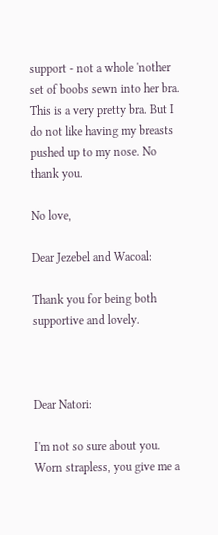support - not a whole 'nother set of boobs sewn into her bra. This is a very pretty bra. But I do not like having my breasts pushed up to my nose. No thank you.

No love,

Dear Jezebel and Wacoal:

Thank you for being both supportive and lovely.



Dear Natori:

I'm not so sure about you. Worn strapless, you give me a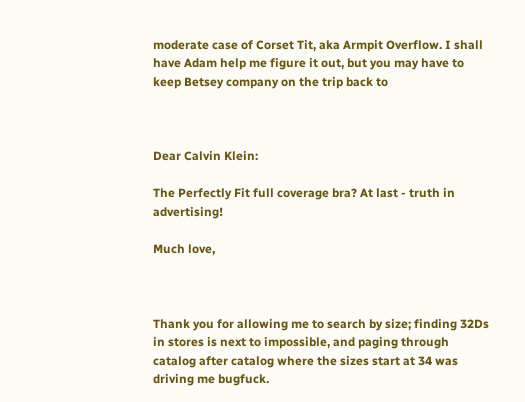moderate case of Corset Tit, aka Armpit Overflow. I shall have Adam help me figure it out, but you may have to keep Betsey company on the trip back to



Dear Calvin Klein:

The Perfectly Fit full coverage bra? At last - truth in advertising!

Much love,



Thank you for allowing me to search by size; finding 32Ds in stores is next to impossible, and paging through catalog after catalog where the sizes start at 34 was driving me bugfuck.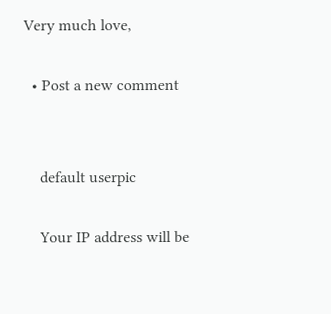Very much love,

  • Post a new comment


    default userpic

    Your IP address will be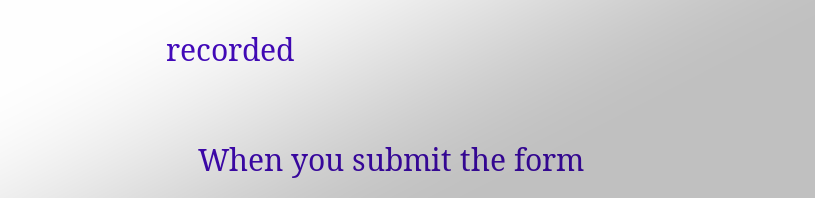recorded

    When you submit the form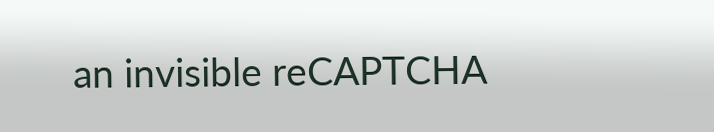an invisible reCAPTCHA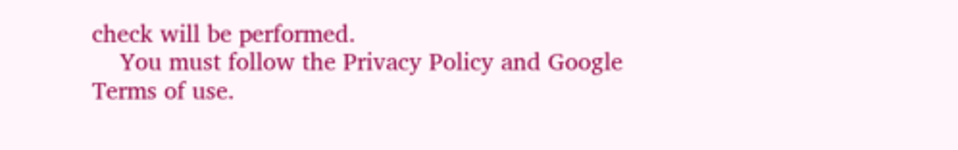check will be performed.
    You must follow the Privacy Policy and Google Terms of use.